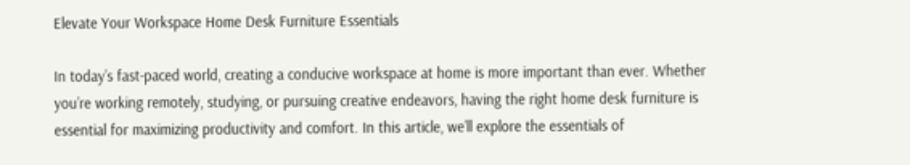Elevate Your Workspace Home Desk Furniture Essentials

In today’s fast-paced world, creating a conducive workspace at home is more important than ever. Whether you’re working remotely, studying, or pursuing creative endeavors, having the right home desk furniture is essential for maximizing productivity and comfort. In this article, we’ll explore the essentials of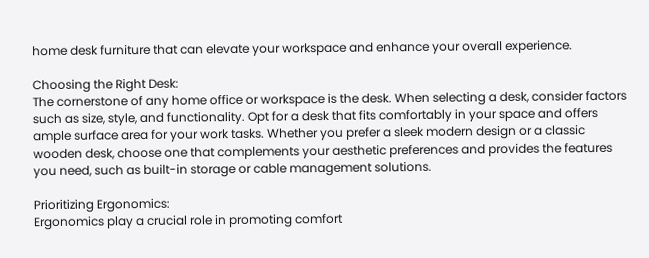home desk furniture that can elevate your workspace and enhance your overall experience.

Choosing the Right Desk:
The cornerstone of any home office or workspace is the desk. When selecting a desk, consider factors such as size, style, and functionality. Opt for a desk that fits comfortably in your space and offers ample surface area for your work tasks. Whether you prefer a sleek modern design or a classic wooden desk, choose one that complements your aesthetic preferences and provides the features you need, such as built-in storage or cable management solutions.

Prioritizing Ergonomics:
Ergonomics play a crucial role in promoting comfort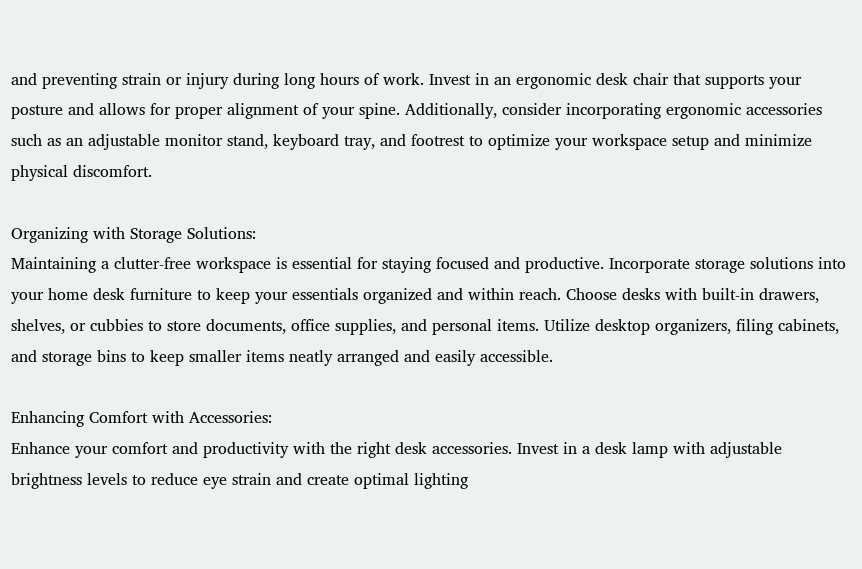and preventing strain or injury during long hours of work. Invest in an ergonomic desk chair that supports your posture and allows for proper alignment of your spine. Additionally, consider incorporating ergonomic accessories such as an adjustable monitor stand, keyboard tray, and footrest to optimize your workspace setup and minimize physical discomfort.

Organizing with Storage Solutions:
Maintaining a clutter-free workspace is essential for staying focused and productive. Incorporate storage solutions into your home desk furniture to keep your essentials organized and within reach. Choose desks with built-in drawers, shelves, or cubbies to store documents, office supplies, and personal items. Utilize desktop organizers, filing cabinets, and storage bins to keep smaller items neatly arranged and easily accessible.

Enhancing Comfort with Accessories:
Enhance your comfort and productivity with the right desk accessories. Invest in a desk lamp with adjustable brightness levels to reduce eye strain and create optimal lighting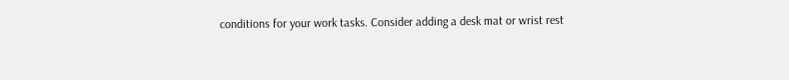conditions for your work tasks. Consider adding a desk mat or wrist rest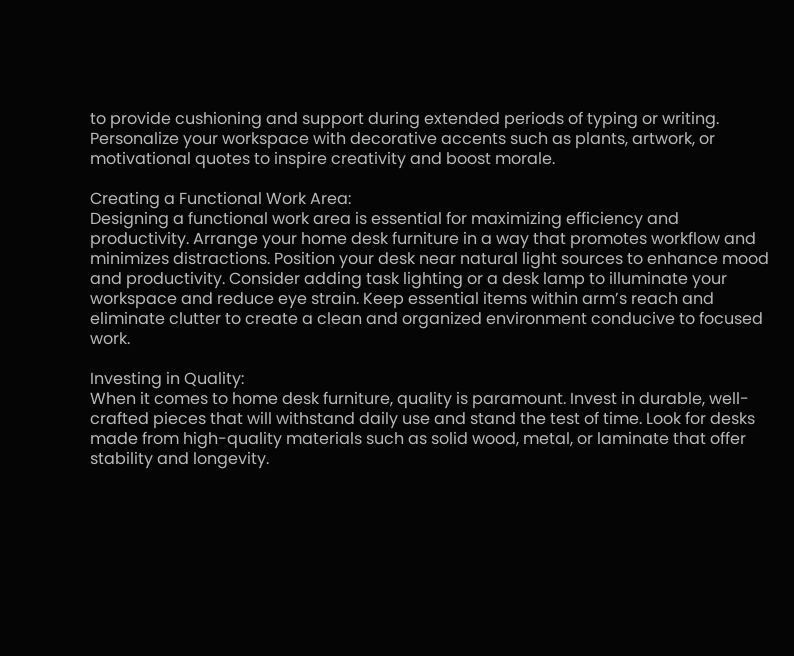to provide cushioning and support during extended periods of typing or writing. Personalize your workspace with decorative accents such as plants, artwork, or motivational quotes to inspire creativity and boost morale.

Creating a Functional Work Area:
Designing a functional work area is essential for maximizing efficiency and productivity. Arrange your home desk furniture in a way that promotes workflow and minimizes distractions. Position your desk near natural light sources to enhance mood and productivity. Consider adding task lighting or a desk lamp to illuminate your workspace and reduce eye strain. Keep essential items within arm’s reach and eliminate clutter to create a clean and organized environment conducive to focused work.

Investing in Quality:
When it comes to home desk furniture, quality is paramount. Invest in durable, well-crafted pieces that will withstand daily use and stand the test of time. Look for desks made from high-quality materials such as solid wood, metal, or laminate that offer stability and longevity.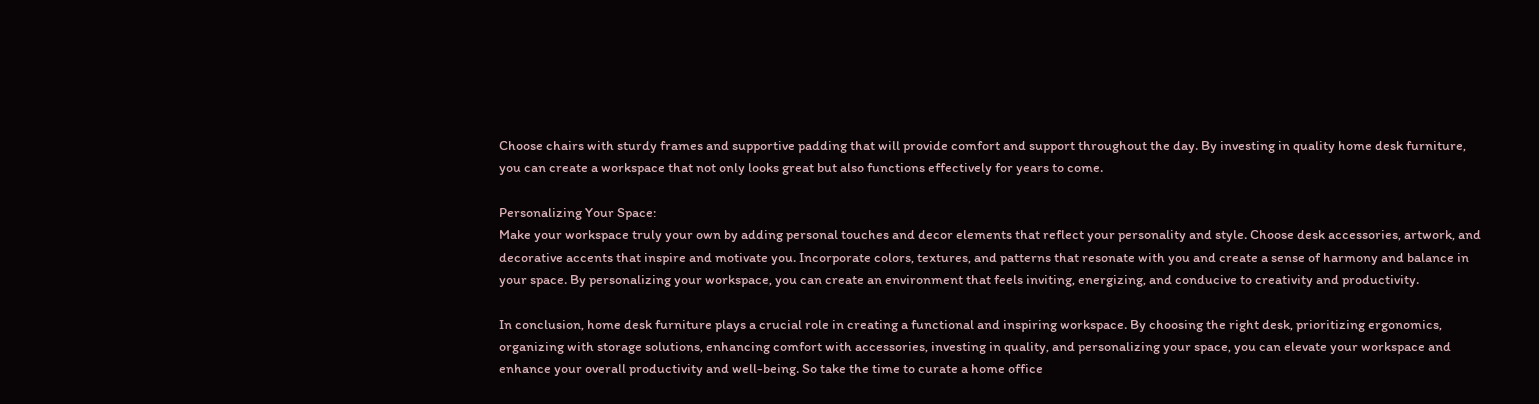Choose chairs with sturdy frames and supportive padding that will provide comfort and support throughout the day. By investing in quality home desk furniture, you can create a workspace that not only looks great but also functions effectively for years to come.

Personalizing Your Space:
Make your workspace truly your own by adding personal touches and decor elements that reflect your personality and style. Choose desk accessories, artwork, and decorative accents that inspire and motivate you. Incorporate colors, textures, and patterns that resonate with you and create a sense of harmony and balance in your space. By personalizing your workspace, you can create an environment that feels inviting, energizing, and conducive to creativity and productivity.

In conclusion, home desk furniture plays a crucial role in creating a functional and inspiring workspace. By choosing the right desk, prioritizing ergonomics, organizing with storage solutions, enhancing comfort with accessories, investing in quality, and personalizing your space, you can elevate your workspace and enhance your overall productivity and well-being. So take the time to curate a home office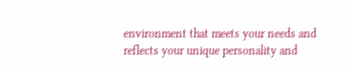environment that meets your needs and reflects your unique personality and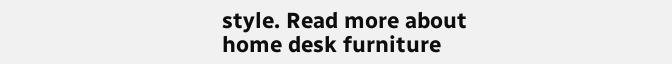style. Read more about home desk furniture